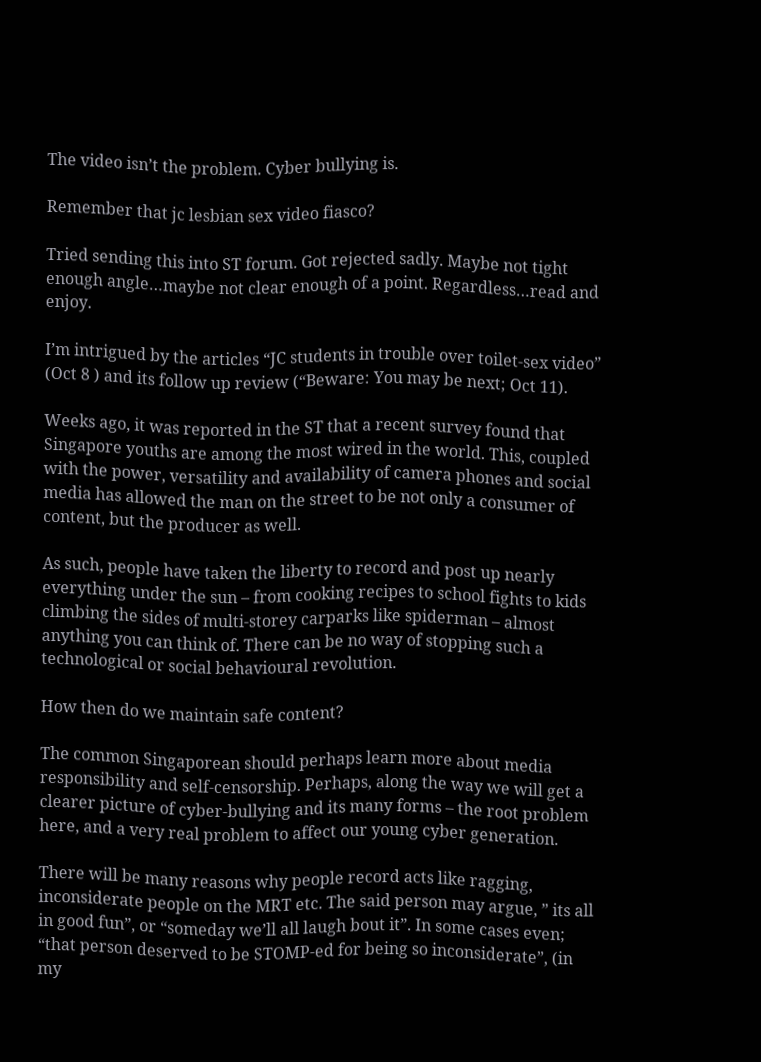The video isn’t the problem. Cyber bullying is.

Remember that jc lesbian sex video fiasco?

Tried sending this into ST forum. Got rejected sadly. Maybe not tight enough angle…maybe not clear enough of a point. Regardless…read and enjoy.

I’m intrigued by the articles “JC students in trouble over toilet-sex video” (Oct 8 ) and its follow up review (“Beware: You may be next; Oct 11).

Weeks ago, it was reported in the ST that a recent survey found that Singapore youths are among the most wired in the world. This, coupled with the power, versatility and availability of camera phones and social media has allowed the man on the street to be not only a consumer of content, but the producer as well.

As such, people have taken the liberty to record and post up nearly everything under the sun – from cooking recipes to school fights to kids climbing the sides of multi-storey carparks like spiderman – almost anything you can think of. There can be no way of stopping such a technological or social behavioural revolution.

How then do we maintain safe content?

The common Singaporean should perhaps learn more about media responsibility and self-censorship. Perhaps, along the way we will get a clearer picture of cyber-bullying and its many forms – the root problem here, and a very real problem to affect our young cyber generation.

There will be many reasons why people record acts like ragging, inconsiderate people on the MRT etc. The said person may argue, ” its all in good fun”, or “someday we’ll all laugh bout it”. In some cases even; “that person deserved to be STOMP-ed for being so inconsiderate”, (in my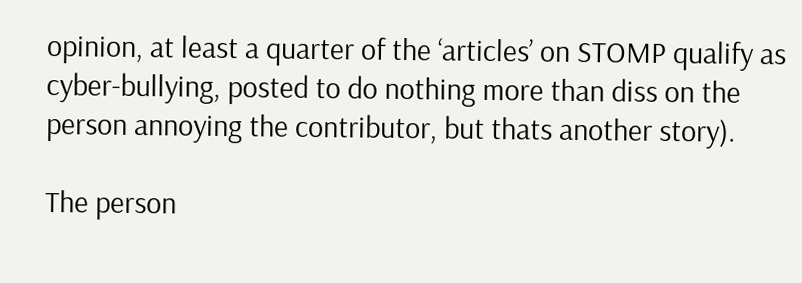opinion, at least a quarter of the ‘articles’ on STOMP qualify as cyber-bullying, posted to do nothing more than diss on the person annoying the contributor, but thats another story).

The person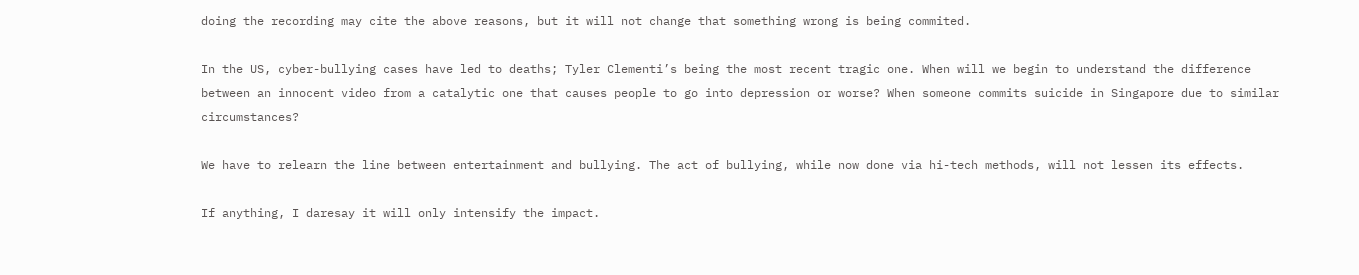doing the recording may cite the above reasons, but it will not change that something wrong is being commited.

In the US, cyber-bullying cases have led to deaths; Tyler Clementi’s being the most recent tragic one. When will we begin to understand the difference between an innocent video from a catalytic one that causes people to go into depression or worse? When someone commits suicide in Singapore due to similar circumstances?

We have to relearn the line between entertainment and bullying. The act of bullying, while now done via hi-tech methods, will not lessen its effects.

If anything, I daresay it will only intensify the impact.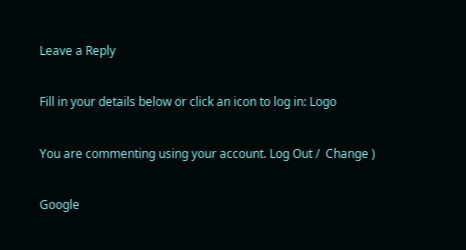Leave a Reply

Fill in your details below or click an icon to log in: Logo

You are commenting using your account. Log Out /  Change )

Google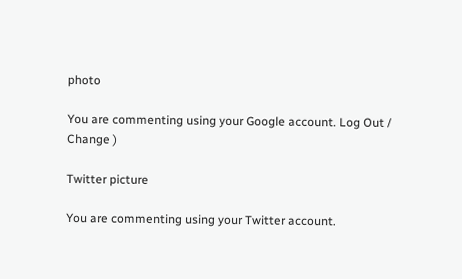photo

You are commenting using your Google account. Log Out /  Change )

Twitter picture

You are commenting using your Twitter account.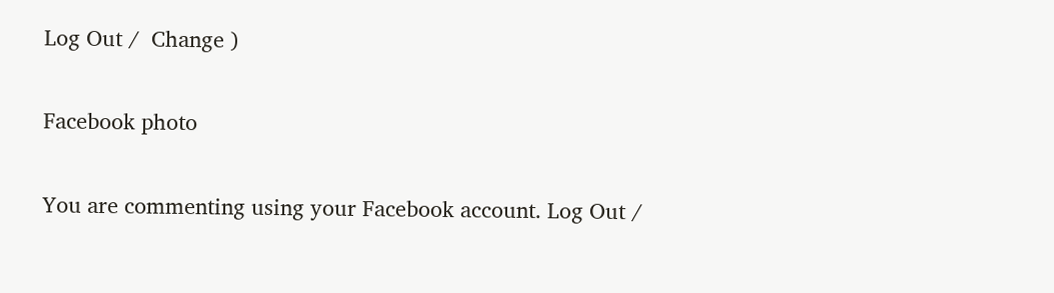Log Out /  Change )

Facebook photo

You are commenting using your Facebook account. Log Out /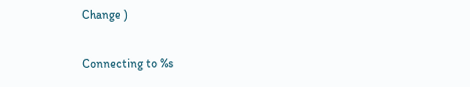Change )

Connecting to %s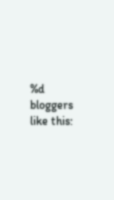%d bloggers like this: